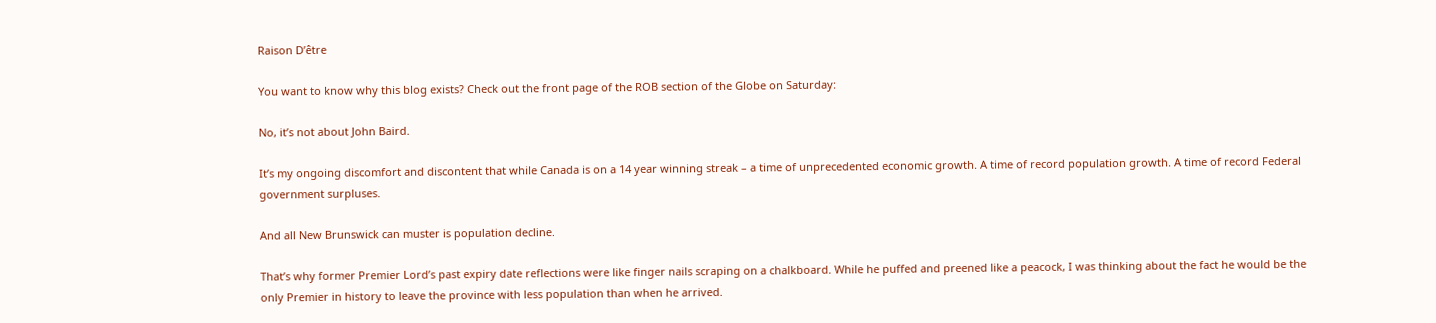Raison D’être

You want to know why this blog exists? Check out the front page of the ROB section of the Globe on Saturday:

No, it’s not about John Baird.

It’s my ongoing discomfort and discontent that while Canada is on a 14 year winning streak – a time of unprecedented economic growth. A time of record population growth. A time of record Federal government surpluses.

And all New Brunswick can muster is population decline.

That’s why former Premier Lord’s past expiry date reflections were like finger nails scraping on a chalkboard. While he puffed and preened like a peacock, I was thinking about the fact he would be the only Premier in history to leave the province with less population than when he arrived.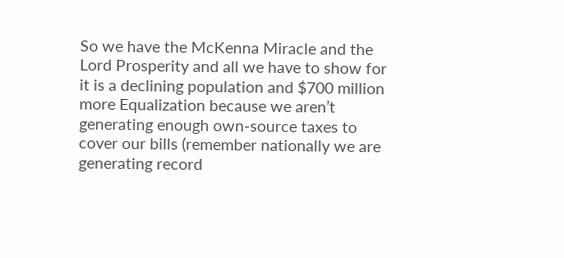So we have the McKenna Miracle and the Lord Prosperity and all we have to show for it is a declining population and $700 million more Equalization because we aren’t generating enough own-source taxes to cover our bills (remember nationally we are generating record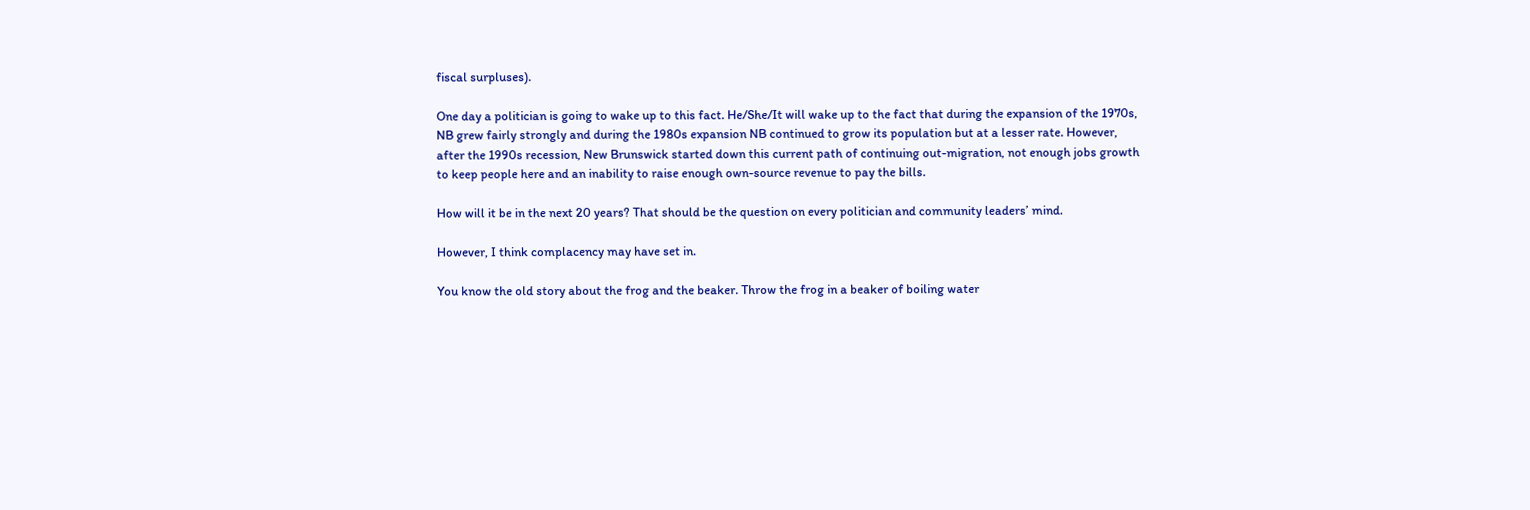fiscal surpluses).

One day a politician is going to wake up to this fact. He/She/It will wake up to the fact that during the expansion of the 1970s, NB grew fairly strongly and during the 1980s expansion NB continued to grow its population but at a lesser rate. However, after the 1990s recession, New Brunswick started down this current path of continuing out-migration, not enough jobs growth to keep people here and an inability to raise enough own-source revenue to pay the bills.

How will it be in the next 20 years? That should be the question on every politician and community leaders’ mind.

However, I think complacency may have set in.

You know the old story about the frog and the beaker. Throw the frog in a beaker of boiling water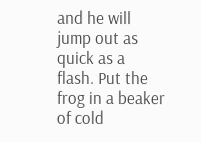and he will jump out as quick as a flash. Put the frog in a beaker of cold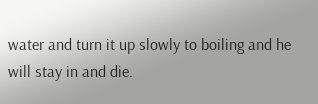water and turn it up slowly to boiling and he will stay in and die.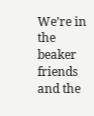We’re in the beaker friends and the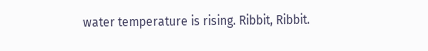water temperature is rising. Ribbit, Ribbit.